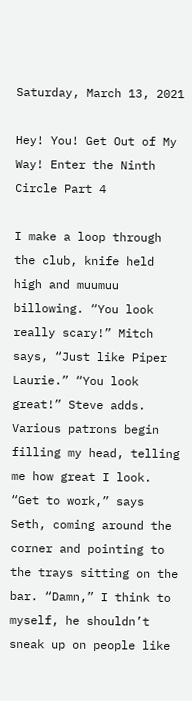Saturday, March 13, 2021

Hey! You! Get Out of My Way! Enter the Ninth Circle Part 4

I make a loop through the club, knife held high and muumuu billowing. “You look really scary!” Mitch says, “Just like Piper Laurie.” “You look great!” Steve adds. Various patrons begin filling my head, telling me how great I look. “Get to work,” says Seth, coming around the corner and pointing to the trays sitting on the bar. “Damn,” I think to myself, he shouldn’t sneak up on people like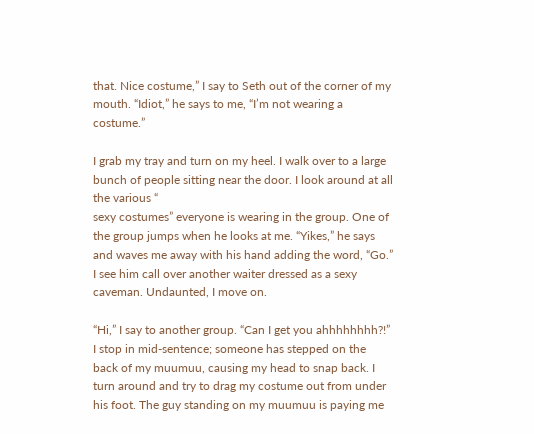that. Nice costume,” I say to Seth out of the corner of my mouth. “Idiot,” he says to me, “I’m not wearing a costume.”

I grab my tray and turn on my heel. I walk over to a large bunch of people sitting near the door. I look around at all the various “
sexy costumes” everyone is wearing in the group. One of the group jumps when he looks at me. “Yikes,” he says and waves me away with his hand adding the word, “Go.” I see him call over another waiter dressed as a sexy caveman. Undaunted, I move on.

“Hi,” I say to another group. “Can I get you ahhhhhhhh?!” I stop in mid-sentence; someone has stepped on the back of my muumuu, causing my head to snap back. I turn around and try to drag my costume out from under his foot. The guy standing on my muumuu is paying me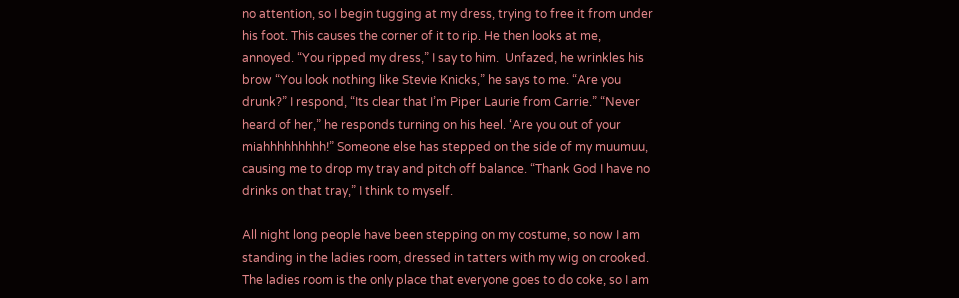no attention, so I begin tugging at my dress, trying to free it from under his foot. This causes the corner of it to rip. He then looks at me, annoyed. “You ripped my dress,” I say to him.  Unfazed, he wrinkles his brow “You look nothing like Stevie Knicks,” he says to me. “Are you drunk?” I respond, “Its clear that I’m Piper Laurie from Carrie.” “Never heard of her,” he responds turning on his heel. ‘Are you out of your miahhhhhhhhh!” Someone else has stepped on the side of my muumuu, causing me to drop my tray and pitch off balance. “Thank God I have no drinks on that tray,” I think to myself.

All night long people have been stepping on my costume, so now I am standing in the ladies room, dressed in tatters with my wig on crooked. The ladies room is the only place that everyone goes to do coke, so I am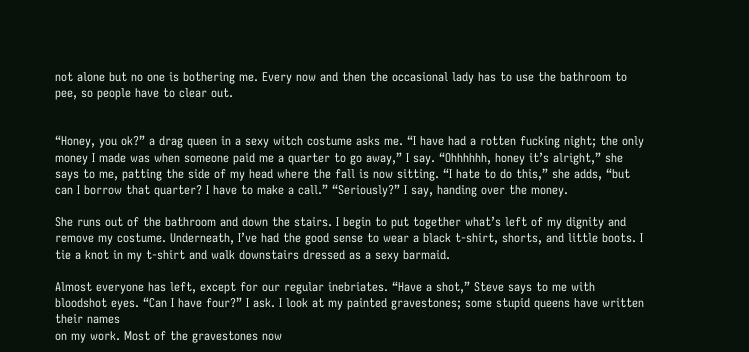not alone but no one is bothering me. Every now and then the occasional lady has to use the bathroom to pee, so people have to clear out.


“Honey, you ok?” a drag queen in a sexy witch costume asks me. “I have had a rotten fucking night; the only money I made was when someone paid me a quarter to go away,” I say. “Ohhhhhh, honey it’s alright,” she says to me, patting the side of my head where the fall is now sitting. “I hate to do this,” she adds, “but can I borrow that quarter? I have to make a call.” “Seriously?” I say, handing over the money.

She runs out of the bathroom and down the stairs. I begin to put together what’s left of my dignity and remove my costume. Underneath, I’ve had the good sense to wear a black t-shirt, shorts, and little boots. I tie a knot in my t-shirt and walk downstairs dressed as a sexy barmaid.

Almost everyone has left, except for our regular inebriates. “Have a shot,” Steve says to me with bloodshot eyes. “Can I have four?” I ask. I look at my painted gravestones; some stupid queens have written their names
on my work. Most of the gravestones now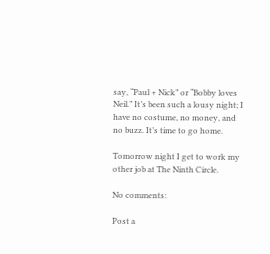say, “Paul + Nick” or “Bobby loves Neil.” It’s been such a lousy night; I have no costume, no money, and no buzz. It’s time to go home.

Tomorrow night I get to work my other job at The Ninth Circle.

No comments:

Post a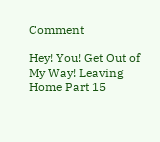Comment

Hey! You! Get Out of My Way! Leaving Home Part 15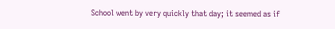School went by very quickly that day; it seemed as if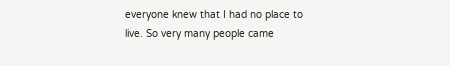everyone knew that I had no place to live. So very many people came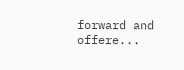forward and offere...